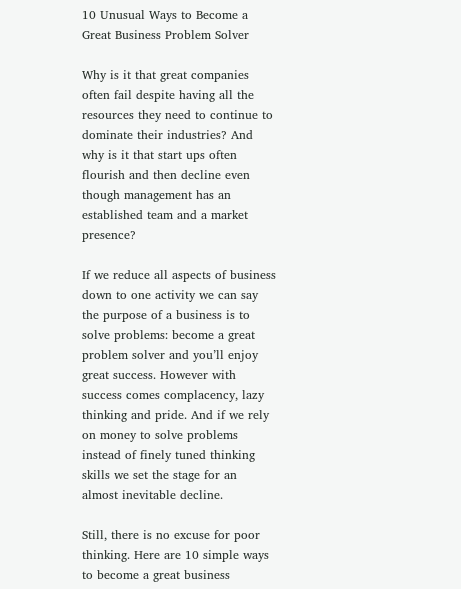10 Unusual Ways to Become a Great Business Problem Solver

Why is it that great companies often fail despite having all the resources they need to continue to dominate their industries? And why is it that start ups often flourish and then decline even though management has an established team and a market presence?

If we reduce all aspects of business down to one activity we can say the purpose of a business is to solve problems: become a great problem solver and you’ll enjoy great success. However with success comes complacency, lazy thinking and pride. And if we rely on money to solve problems instead of finely tuned thinking skills we set the stage for an almost inevitable decline.

Still, there is no excuse for poor thinking. Here are 10 simple ways to become a great business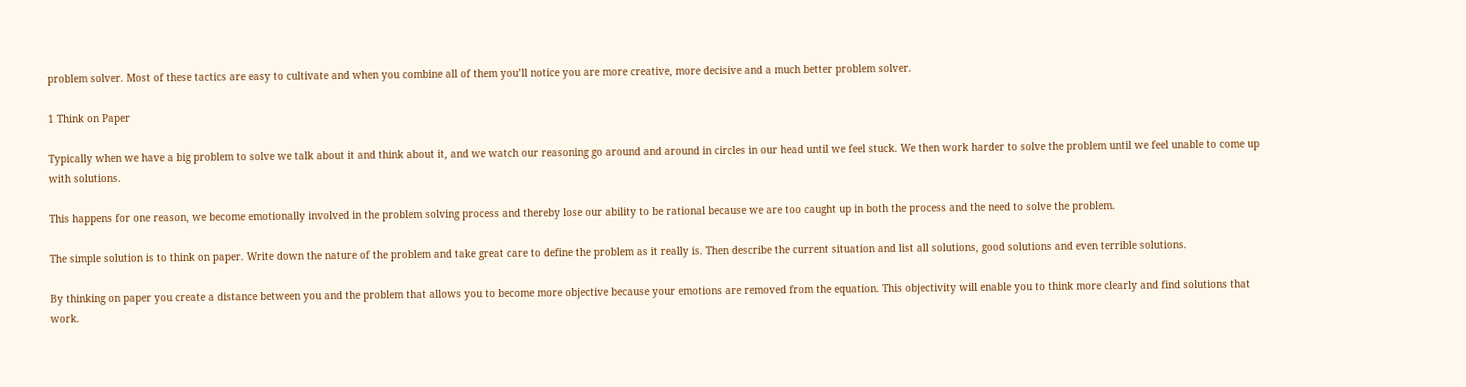problem solver. Most of these tactics are easy to cultivate and when you combine all of them you’ll notice you are more creative, more decisive and a much better problem solver.

1 Think on Paper

Typically when we have a big problem to solve we talk about it and think about it, and we watch our reasoning go around and around in circles in our head until we feel stuck. We then work harder to solve the problem until we feel unable to come up with solutions.

This happens for one reason, we become emotionally involved in the problem solving process and thereby lose our ability to be rational because we are too caught up in both the process and the need to solve the problem.

The simple solution is to think on paper. Write down the nature of the problem and take great care to define the problem as it really is. Then describe the current situation and list all solutions, good solutions and even terrible solutions.

By thinking on paper you create a distance between you and the problem that allows you to become more objective because your emotions are removed from the equation. This objectivity will enable you to think more clearly and find solutions that work.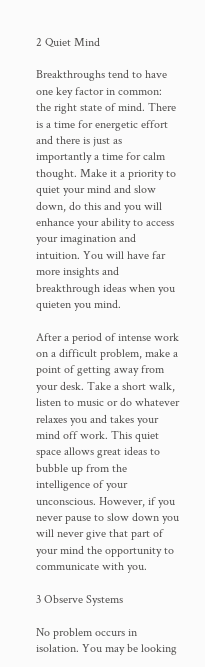2 Quiet Mind

Breakthroughs tend to have one key factor in common: the right state of mind. There is a time for energetic effort and there is just as importantly a time for calm thought. Make it a priority to quiet your mind and slow down, do this and you will enhance your ability to access your imagination and intuition. You will have far more insights and breakthrough ideas when you quieten you mind.

After a period of intense work on a difficult problem, make a point of getting away from your desk. Take a short walk, listen to music or do whatever relaxes you and takes your mind off work. This quiet space allows great ideas to bubble up from the intelligence of your unconscious. However, if you never pause to slow down you will never give that part of your mind the opportunity to communicate with you.

3 Observe Systems

No problem occurs in isolation. You may be looking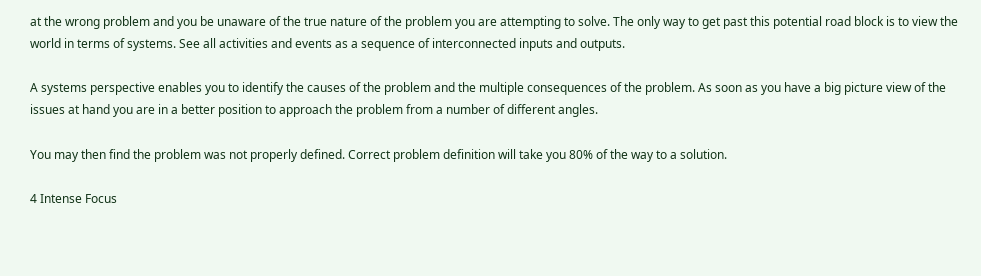at the wrong problem and you be unaware of the true nature of the problem you are attempting to solve. The only way to get past this potential road block is to view the world in terms of systems. See all activities and events as a sequence of interconnected inputs and outputs.

A systems perspective enables you to identify the causes of the problem and the multiple consequences of the problem. As soon as you have a big picture view of the issues at hand you are in a better position to approach the problem from a number of different angles.

You may then find the problem was not properly defined. Correct problem definition will take you 80% of the way to a solution.

4 Intense Focus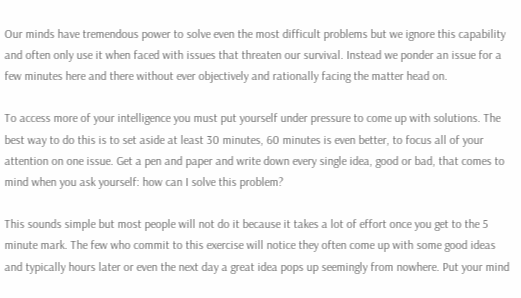Our minds have tremendous power to solve even the most difficult problems but we ignore this capability and often only use it when faced with issues that threaten our survival. Instead we ponder an issue for a few minutes here and there without ever objectively and rationally facing the matter head on.

To access more of your intelligence you must put yourself under pressure to come up with solutions. The best way to do this is to set aside at least 30 minutes, 60 minutes is even better, to focus all of your attention on one issue. Get a pen and paper and write down every single idea, good or bad, that comes to mind when you ask yourself: how can I solve this problem?

This sounds simple but most people will not do it because it takes a lot of effort once you get to the 5 minute mark. The few who commit to this exercise will notice they often come up with some good ideas and typically hours later or even the next day a great idea pops up seemingly from nowhere. Put your mind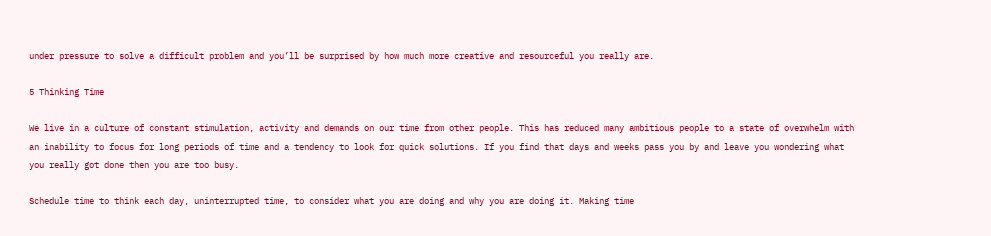under pressure to solve a difficult problem and you’ll be surprised by how much more creative and resourceful you really are.

5 Thinking Time

We live in a culture of constant stimulation, activity and demands on our time from other people. This has reduced many ambitious people to a state of overwhelm with an inability to focus for long periods of time and a tendency to look for quick solutions. If you find that days and weeks pass you by and leave you wondering what you really got done then you are too busy.

Schedule time to think each day, uninterrupted time, to consider what you are doing and why you are doing it. Making time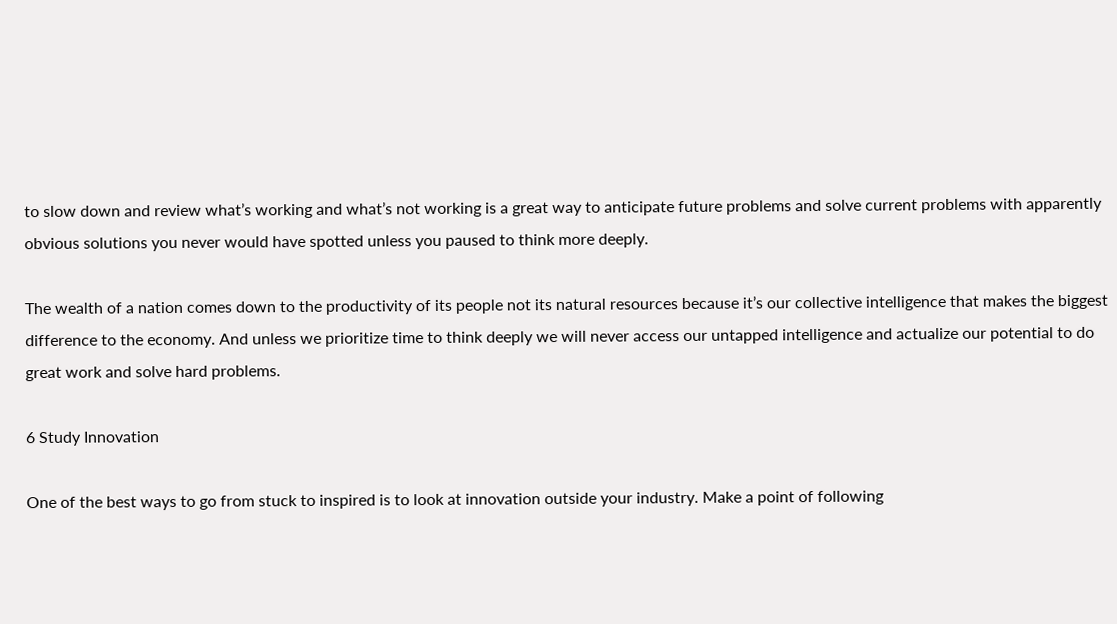to slow down and review what’s working and what’s not working is a great way to anticipate future problems and solve current problems with apparently obvious solutions you never would have spotted unless you paused to think more deeply.

The wealth of a nation comes down to the productivity of its people not its natural resources because it’s our collective intelligence that makes the biggest difference to the economy. And unless we prioritize time to think deeply we will never access our untapped intelligence and actualize our potential to do great work and solve hard problems.

6 Study Innovation

One of the best ways to go from stuck to inspired is to look at innovation outside your industry. Make a point of following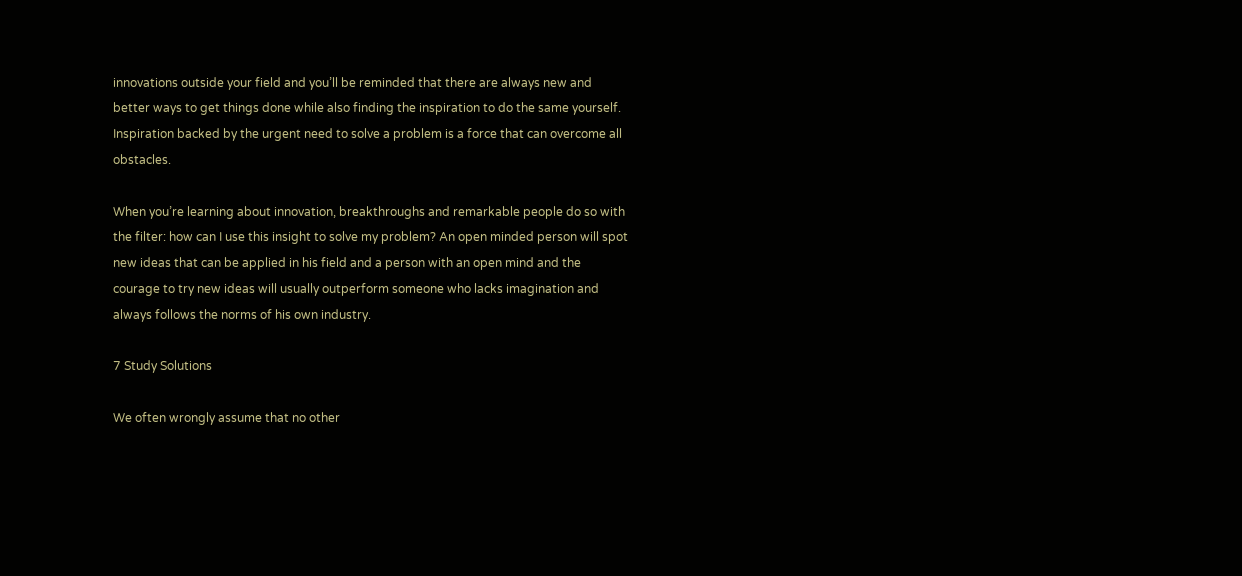innovations outside your field and you’ll be reminded that there are always new and better ways to get things done while also finding the inspiration to do the same yourself. Inspiration backed by the urgent need to solve a problem is a force that can overcome all obstacles.

When you’re learning about innovation, breakthroughs and remarkable people do so with the filter: how can I use this insight to solve my problem? An open minded person will spot new ideas that can be applied in his field and a person with an open mind and the courage to try new ideas will usually outperform someone who lacks imagination and always follows the norms of his own industry.

7 Study Solutions

We often wrongly assume that no other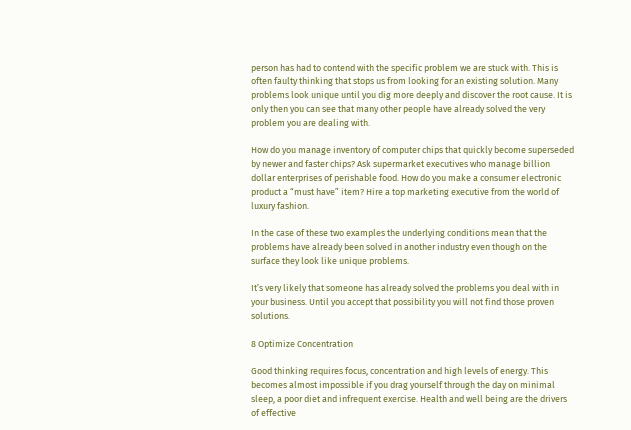person has had to contend with the specific problem we are stuck with. This is often faulty thinking that stops us from looking for an existing solution. Many problems look unique until you dig more deeply and discover the root cause. It is only then you can see that many other people have already solved the very problem you are dealing with.

How do you manage inventory of computer chips that quickly become superseded by newer and faster chips? Ask supermarket executives who manage billion dollar enterprises of perishable food. How do you make a consumer electronic product a “must have” item? Hire a top marketing executive from the world of luxury fashion.

In the case of these two examples the underlying conditions mean that the problems have already been solved in another industry even though on the surface they look like unique problems.

It’s very likely that someone has already solved the problems you deal with in your business. Until you accept that possibility you will not find those proven solutions.

8 Optimize Concentration

Good thinking requires focus, concentration and high levels of energy. This becomes almost impossible if you drag yourself through the day on minimal sleep, a poor diet and infrequent exercise. Health and well being are the drivers of effective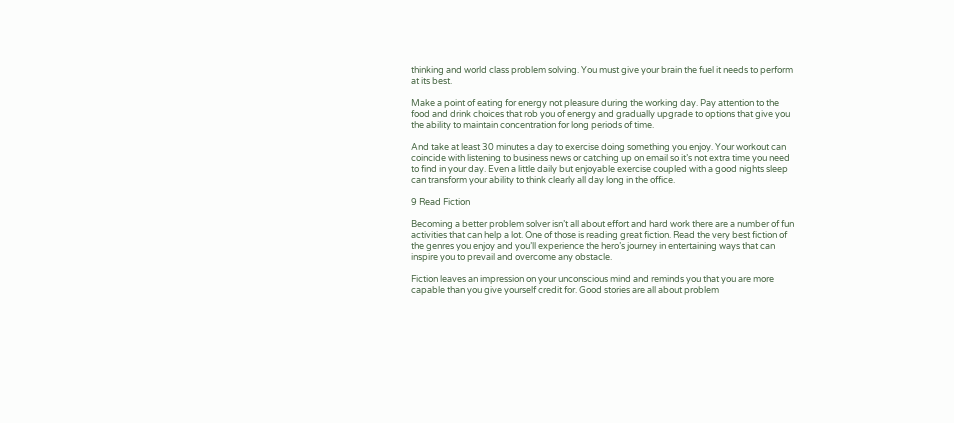thinking and world class problem solving. You must give your brain the fuel it needs to perform at its best.

Make a point of eating for energy not pleasure during the working day. Pay attention to the food and drink choices that rob you of energy and gradually upgrade to options that give you the ability to maintain concentration for long periods of time.

And take at least 30 minutes a day to exercise doing something you enjoy. Your workout can coincide with listening to business news or catching up on email so it’s not extra time you need to find in your day. Even a little daily but enjoyable exercise coupled with a good nights sleep can transform your ability to think clearly all day long in the office.

9 Read Fiction

Becoming a better problem solver isn’t all about effort and hard work there are a number of fun activities that can help a lot. One of those is reading great fiction. Read the very best fiction of the genres you enjoy and you’ll experience the hero’s journey in entertaining ways that can inspire you to prevail and overcome any obstacle.

Fiction leaves an impression on your unconscious mind and reminds you that you are more capable than you give yourself credit for. Good stories are all about problem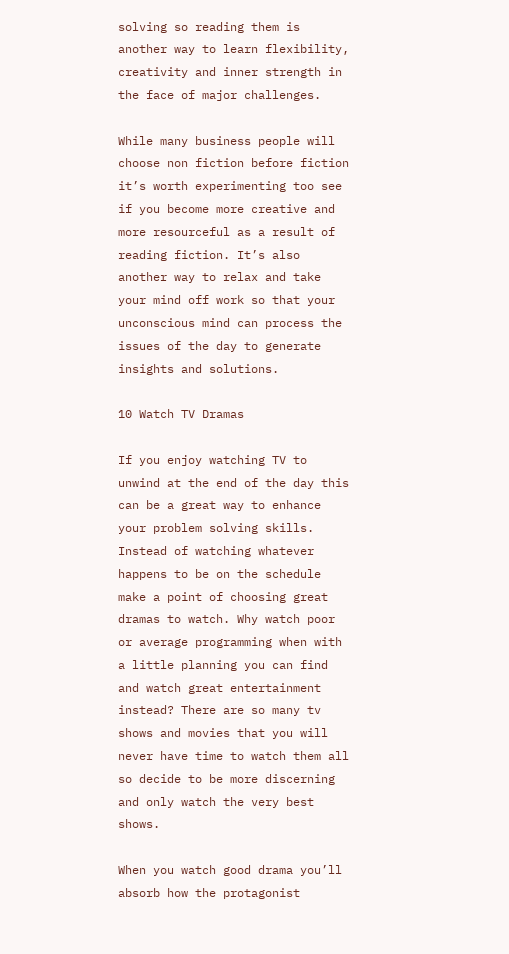solving so reading them is another way to learn flexibility, creativity and inner strength in the face of major challenges.

While many business people will choose non fiction before fiction it’s worth experimenting too see if you become more creative and more resourceful as a result of reading fiction. It’s also another way to relax and take your mind off work so that your unconscious mind can process the issues of the day to generate insights and solutions.

10 Watch TV Dramas

If you enjoy watching TV to unwind at the end of the day this can be a great way to enhance your problem solving skills. Instead of watching whatever happens to be on the schedule make a point of choosing great dramas to watch. Why watch poor or average programming when with a little planning you can find and watch great entertainment instead? There are so many tv shows and movies that you will never have time to watch them all so decide to be more discerning and only watch the very best shows.

When you watch good drama you’ll absorb how the protagonist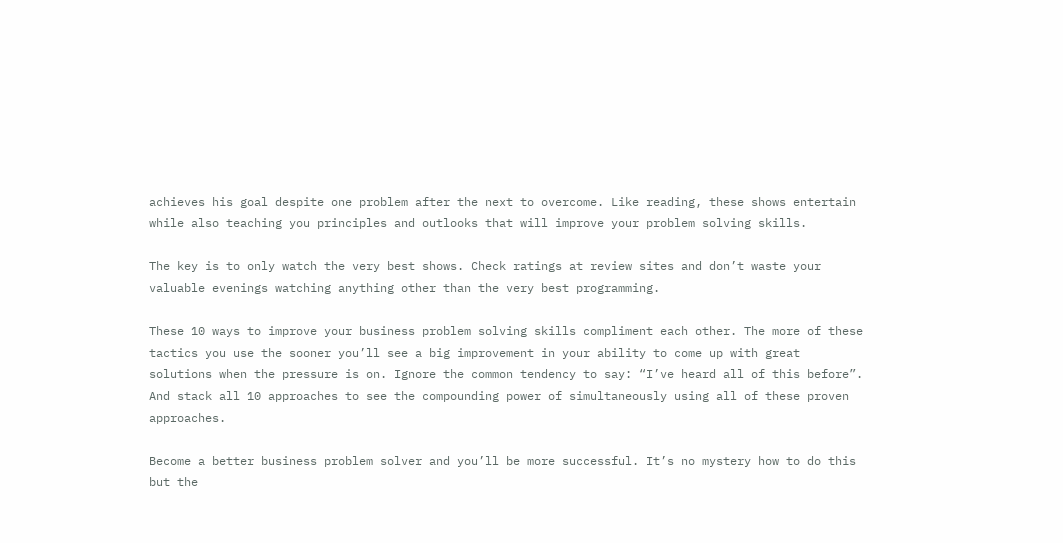achieves his goal despite one problem after the next to overcome. Like reading, these shows entertain while also teaching you principles and outlooks that will improve your problem solving skills.

The key is to only watch the very best shows. Check ratings at review sites and don’t waste your valuable evenings watching anything other than the very best programming.

These 10 ways to improve your business problem solving skills compliment each other. The more of these tactics you use the sooner you’ll see a big improvement in your ability to come up with great solutions when the pressure is on. Ignore the common tendency to say: “I’ve heard all of this before”. And stack all 10 approaches to see the compounding power of simultaneously using all of these proven approaches.

Become a better business problem solver and you’ll be more successful. It’s no mystery how to do this but the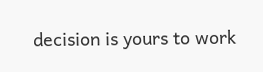decision is yours to work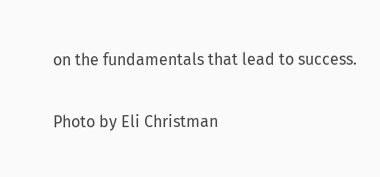on the fundamentals that lead to success.

Photo by Eli Christman